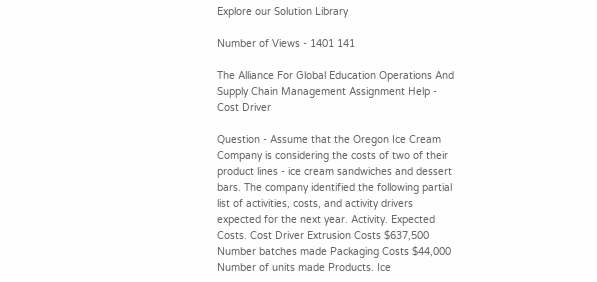Explore our Solution Library

Number of Views - 1401 141

The Alliance For Global Education Operations And Supply Chain Management Assignment Help - Cost Driver

Question - Assume that the Oregon Ice Cream Company is considering the costs of two of their product lines - ice cream sandwiches and dessert bars. The company identified the following partial list of activities, costs, and activity drivers expected for the next year. Activity. Expected Costs. Cost Driver Extrusion Costs $637,500 Number batches made Packaging Costs $44,000 Number of units made Products. Ice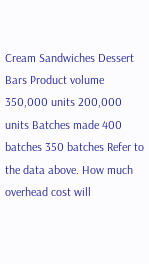Cream Sandwiches Dessert Bars Product volume 350,000 units 200,000 units Batches made 400 batches 350 batches Refer to the data above. How much overhead cost will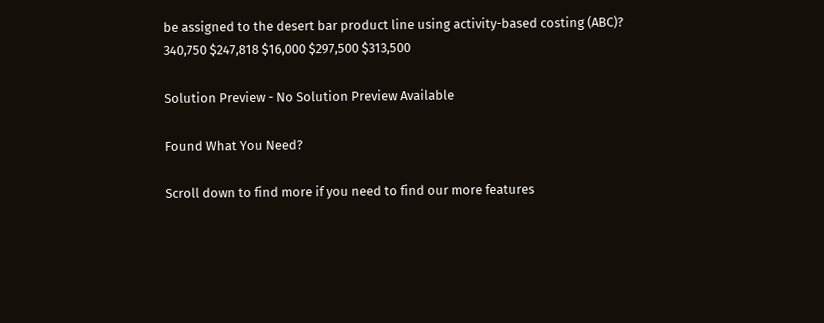be assigned to the desert bar product line using activity-based costing (ABC)? 340,750 $247,818 $16,000 $297,500 $313,500

Solution Preview - No Solution Preview Available

Found What You Need?

Scroll down to find more if you need to find our more features